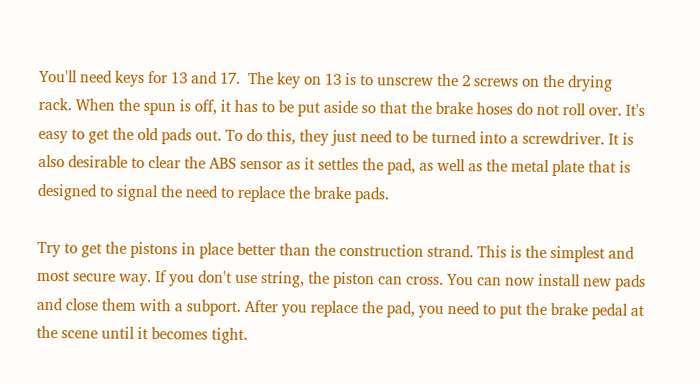You'll need keys for 13 and 17.  The key on 13 is to unscrew the 2 screws on the drying rack. When the spun is off, it has to be put aside so that the brake hoses do not roll over. It's easy to get the old pads out. To do this, they just need to be turned into a screwdriver. It is also desirable to clear the ABS sensor as it settles the pad, as well as the metal plate that is designed to signal the need to replace the brake pads.

Try to get the pistons in place better than the construction strand. This is the simplest and most secure way. If you don't use string, the piston can cross. You can now install new pads and close them with a subport. After you replace the pad, you need to put the brake pedal at the scene until it becomes tight.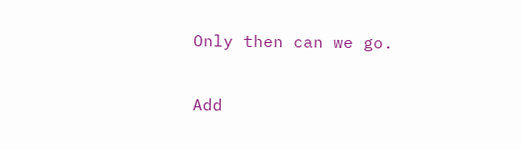Only then can we go.

Add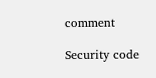comment

Security code